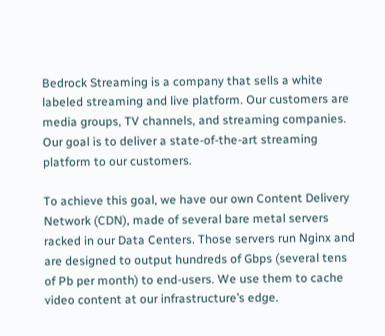Bedrock Streaming is a company that sells a white labeled streaming and live platform. Our customers are media groups, TV channels, and streaming companies. Our goal is to deliver a state-of-the-art streaming platform to our customers.

To achieve this goal, we have our own Content Delivery Network (CDN), made of several bare metal servers racked in our Data Centers. Those servers run Nginx and are designed to output hundreds of Gbps (several tens of Pb per month) to end-users. We use them to cache video content at our infrastructure’s edge.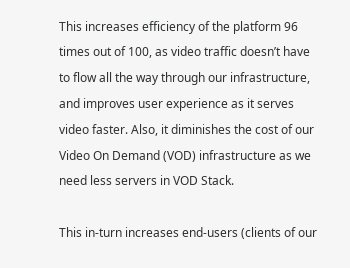This increases efficiency of the platform 96 times out of 100, as video traffic doesn’t have to flow all the way through our infrastructure, and improves user experience as it serves video faster. Also, it diminishes the cost of our Video On Demand (VOD) infrastructure as we need less servers in VOD Stack.

This in-turn increases end-users (clients of our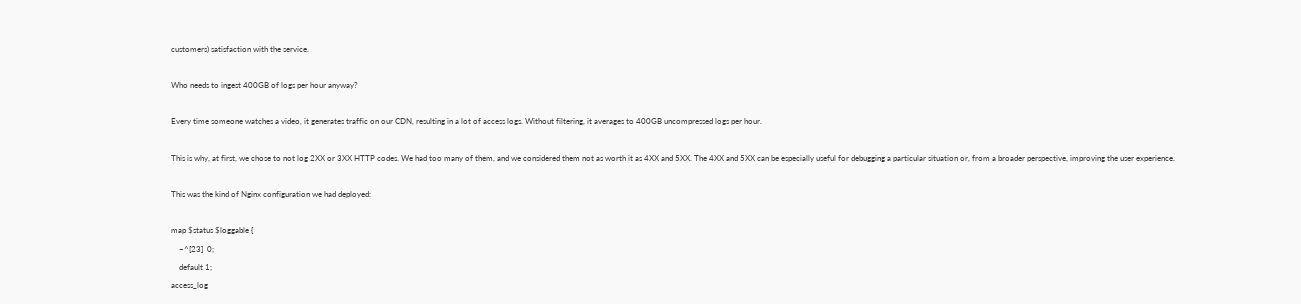customers) satisfaction with the service.

Who needs to ingest 400GB of logs per hour anyway?

Every time someone watches a video, it generates traffic on our CDN, resulting in a lot of access logs. Without filtering, it averages to 400GB uncompressed logs per hour.

This is why, at first, we chose to not log 2XX or 3XX HTTP codes. We had too many of them, and we considered them not as worth it as 4XX and 5XX. The 4XX and 5XX can be especially useful for debugging a particular situation or, from a broader perspective, improving the user experience.

This was the kind of Nginx configuration we had deployed:

map $status $loggable {
    ~^[23]  0;
    default 1;
access_log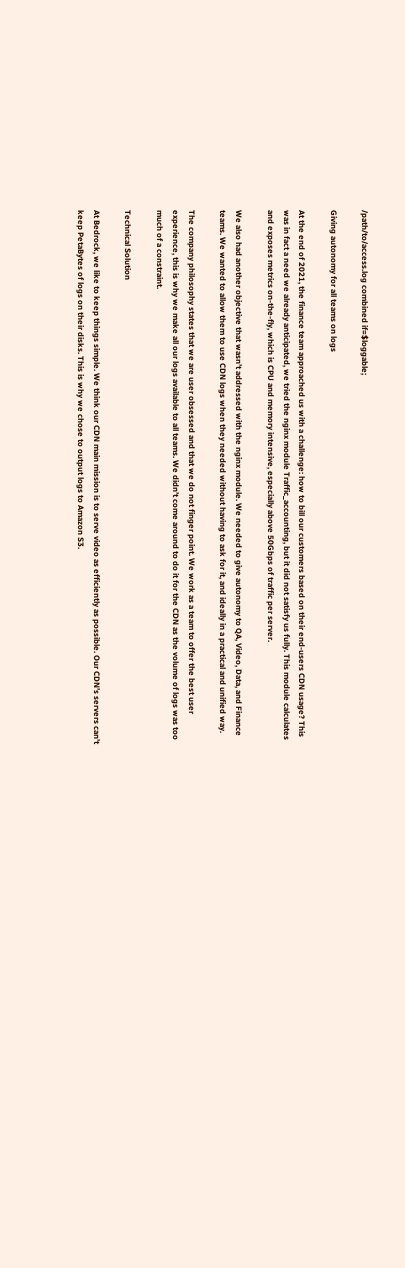/path/to/access.log combined if=$loggable;

Giving autonomy for all teams on logs

At the end of 2021, the finance team approached us with a challenge: how to bill our customers based on their end-users CDN usage? This was in fact a need we already anticipated, we tried the nginx module Traffic_accounting, but it did not satisfy us fully. This module calculates and exposes metrics on-the-fly, which is CPU and memory intensive, especially above 50Gbps of traffic per server.

We also had another objective that wasn’t addressed with the nginx module. We needed to give autonomy to QA, Video, Data, and Finance teams. We wanted to allow them to use CDN logs when they needed without having to ask for it, and ideally in a practical and unified way.

The company philosophy states that we are user obsessed and that we do not finger point. We work as a team to offer the best user experience, this is why we make all our logs available to all teams. We didn’t come around to do it for the CDN as the volume of logs was too much of a constraint.

Technical Solution

At Bedrock, we like to keep things simple. We think our CDN main mission is to serve video as efficiently as possible. Our CDN’s servers can’t keep PetaBytes of logs on their disks. This is why we chose to output logs to Amazon S3.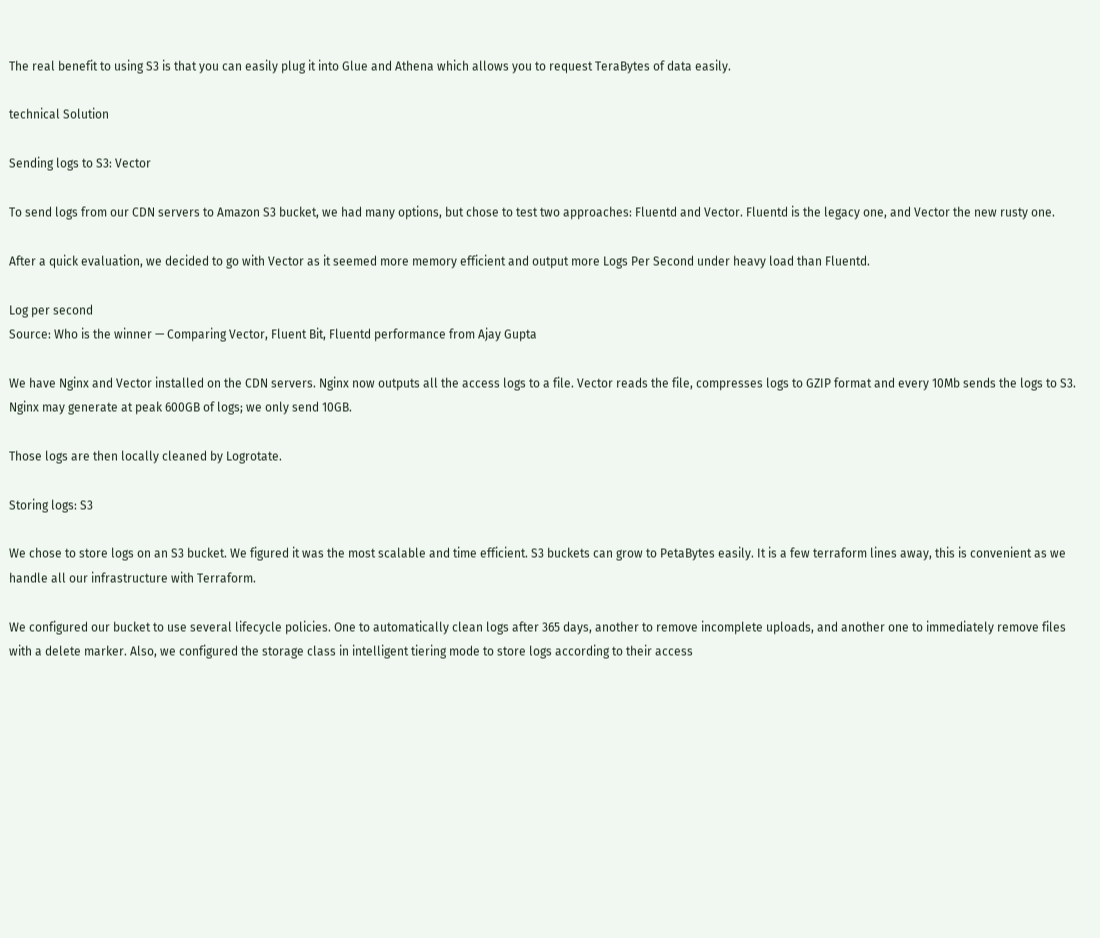The real benefit to using S3 is that you can easily plug it into Glue and Athena which allows you to request TeraBytes of data easily.

technical Solution

Sending logs to S3: Vector

To send logs from our CDN servers to Amazon S3 bucket, we had many options, but chose to test two approaches: Fluentd and Vector. Fluentd is the legacy one, and Vector the new rusty one.

After a quick evaluation, we decided to go with Vector as it seemed more memory efficient and output more Logs Per Second under heavy load than Fluentd.

Log per second
Source: Who is the winner — Comparing Vector, Fluent Bit, Fluentd performance from Ajay Gupta

We have Nginx and Vector installed on the CDN servers. Nginx now outputs all the access logs to a file. Vector reads the file, compresses logs to GZIP format and every 10Mb sends the logs to S3. Nginx may generate at peak 600GB of logs; we only send 10GB.

Those logs are then locally cleaned by Logrotate.

Storing logs: S3

We chose to store logs on an S3 bucket. We figured it was the most scalable and time efficient. S3 buckets can grow to PetaBytes easily. It is a few terraform lines away, this is convenient as we handle all our infrastructure with Terraform.

We configured our bucket to use several lifecycle policies. One to automatically clean logs after 365 days, another to remove incomplete uploads, and another one to immediately remove files with a delete marker. Also, we configured the storage class in intelligent tiering mode to store logs according to their access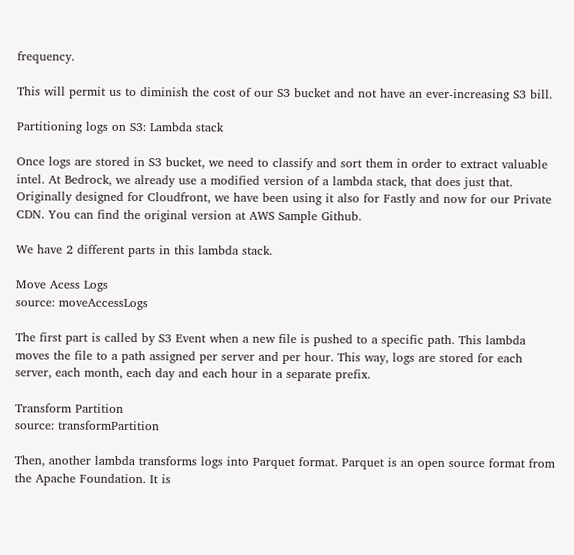frequency.

This will permit us to diminish the cost of our S3 bucket and not have an ever-increasing S3 bill.

Partitioning logs on S3: Lambda stack

Once logs are stored in S3 bucket, we need to classify and sort them in order to extract valuable intel. At Bedrock, we already use a modified version of a lambda stack, that does just that. Originally designed for Cloudfront, we have been using it also for Fastly and now for our Private CDN. You can find the original version at AWS Sample Github.

We have 2 different parts in this lambda stack.

Move Acess Logs
source: moveAccessLogs

The first part is called by S3 Event when a new file is pushed to a specific path. This lambda moves the file to a path assigned per server and per hour. This way, logs are stored for each server, each month, each day and each hour in a separate prefix.

Transform Partition
source: transformPartition

Then, another lambda transforms logs into Parquet format. Parquet is an open source format from the Apache Foundation. It is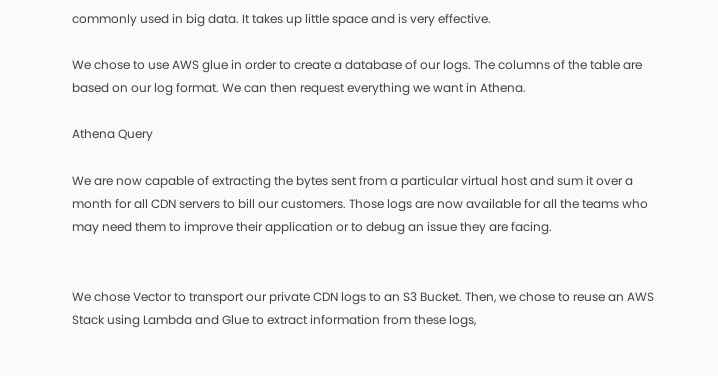commonly used in big data. It takes up little space and is very effective.

We chose to use AWS glue in order to create a database of our logs. The columns of the table are based on our log format. We can then request everything we want in Athena.

Athena Query

We are now capable of extracting the bytes sent from a particular virtual host and sum it over a month for all CDN servers to bill our customers. Those logs are now available for all the teams who may need them to improve their application or to debug an issue they are facing.


We chose Vector to transport our private CDN logs to an S3 Bucket. Then, we chose to reuse an AWS Stack using Lambda and Glue to extract information from these logs,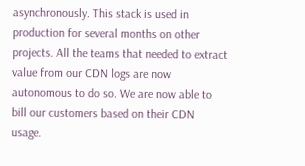asynchronously. This stack is used in production for several months on other projects. All the teams that needed to extract value from our CDN logs are now autonomous to do so. We are now able to bill our customers based on their CDN usage.